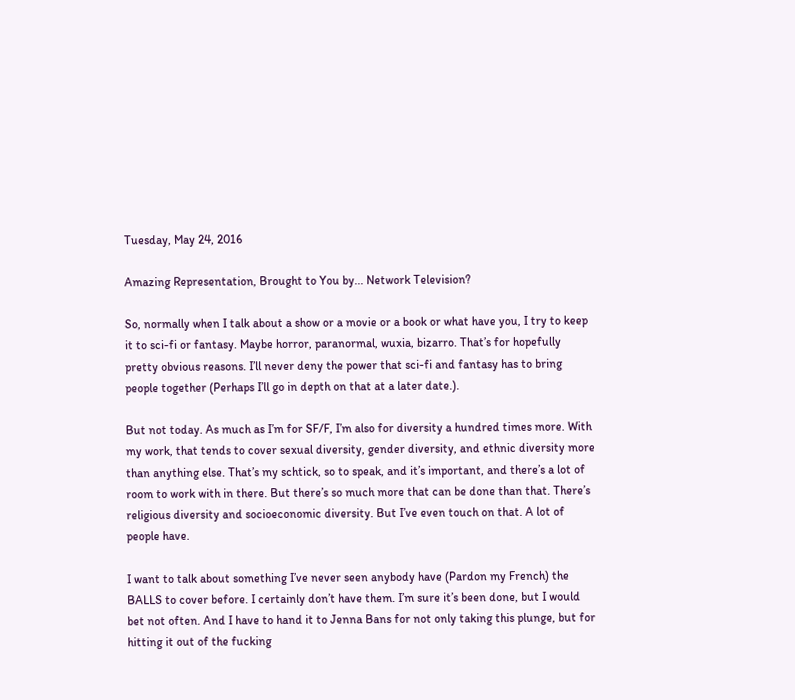Tuesday, May 24, 2016

Amazing Representation, Brought to You by... Network Television?

So, normally when I talk about a show or a movie or a book or what have you, I try to keep it to sci-fi or fantasy. Maybe horror, paranormal, wuxia, bizarro. That’s for hopefully pretty obvious reasons. I’ll never deny the power that sci-fi and fantasy has to bring people together (Perhaps I’ll go in depth on that at a later date.).

But not today. As much as I’m for SF/F, I’m also for diversity a hundred times more. With my work, that tends to cover sexual diversity, gender diversity, and ethnic diversity more than anything else. That’s my schtick, so to speak, and it’s important, and there’s a lot of room to work with in there. But there’s so much more that can be done than that. There’s religious diversity and socioeconomic diversity. But I’ve even touch on that. A lot of people have.

I want to talk about something I’ve never seen anybody have (Pardon my French) the BALLS to cover before. I certainly don’t have them. I’m sure it’s been done, but I would bet not often. And I have to hand it to Jenna Bans for not only taking this plunge, but for hitting it out of the fucking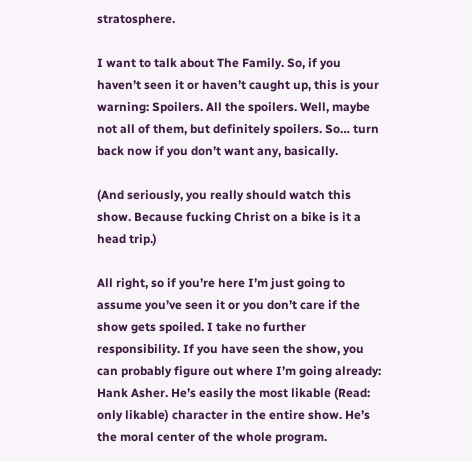stratosphere.

I want to talk about The Family. So, if you haven’t seen it or haven’t caught up, this is your warning: Spoilers. All the spoilers. Well, maybe not all of them, but definitely spoilers. So… turn back now if you don’t want any, basically.

(And seriously, you really should watch this show. Because fucking Christ on a bike is it a head trip.)

All right, so if you’re here I’m just going to assume you’ve seen it or you don’t care if the show gets spoiled. I take no further responsibility. If you have seen the show, you can probably figure out where I’m going already: Hank Asher. He’s easily the most likable (Read: only likable) character in the entire show. He’s the moral center of the whole program.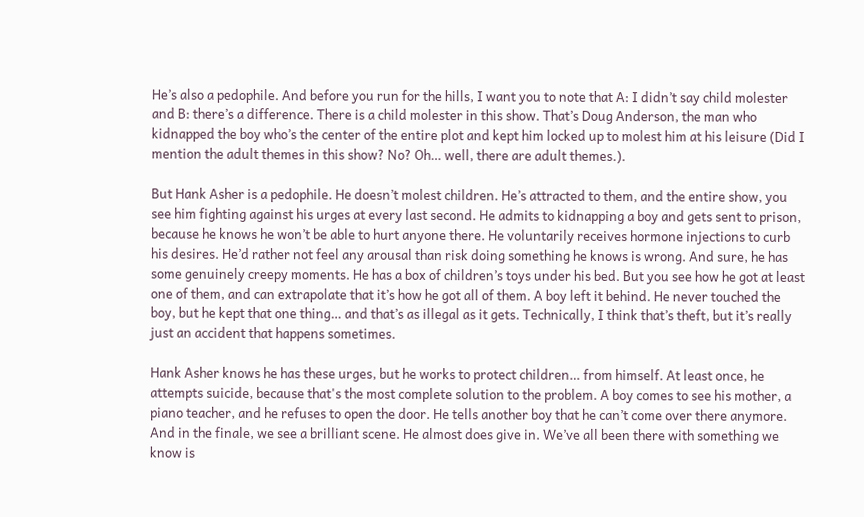He’s also a pedophile. And before you run for the hills, I want you to note that A: I didn’t say child molester and B: there’s a difference. There is a child molester in this show. That’s Doug Anderson, the man who kidnapped the boy who’s the center of the entire plot and kept him locked up to molest him at his leisure (Did I mention the adult themes in this show? No? Oh… well, there are adult themes.).

But Hank Asher is a pedophile. He doesn’t molest children. He’s attracted to them, and the entire show, you see him fighting against his urges at every last second. He admits to kidnapping a boy and gets sent to prison, because he knows he won’t be able to hurt anyone there. He voluntarily receives hormone injections to curb his desires. He’d rather not feel any arousal than risk doing something he knows is wrong. And sure, he has some genuinely creepy moments. He has a box of children’s toys under his bed. But you see how he got at least one of them, and can extrapolate that it’s how he got all of them. A boy left it behind. He never touched the boy, but he kept that one thing… and that’s as illegal as it gets. Technically, I think that’s theft, but it’s really just an accident that happens sometimes.

Hank Asher knows he has these urges, but he works to protect children… from himself. At least once, he attempts suicide, because that's the most complete solution to the problem. A boy comes to see his mother, a piano teacher, and he refuses to open the door. He tells another boy that he can’t come over there anymore. And in the finale, we see a brilliant scene. He almost does give in. We’ve all been there with something we know is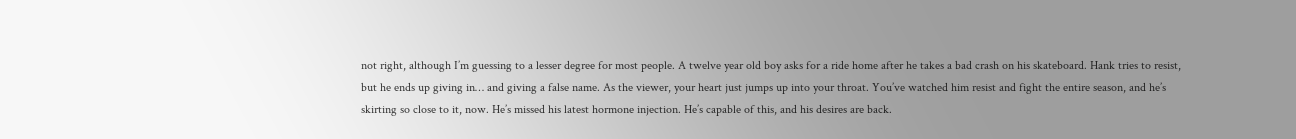not right, although I’m guessing to a lesser degree for most people. A twelve year old boy asks for a ride home after he takes a bad crash on his skateboard. Hank tries to resist, but he ends up giving in… and giving a false name. As the viewer, your heart just jumps up into your throat. You’ve watched him resist and fight the entire season, and he’s skirting so close to it, now. He’s missed his latest hormone injection. He’s capable of this, and his desires are back.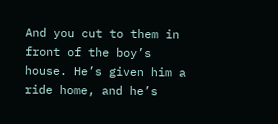And you cut to them in front of the boy’s house. He’s given him a ride home, and he’s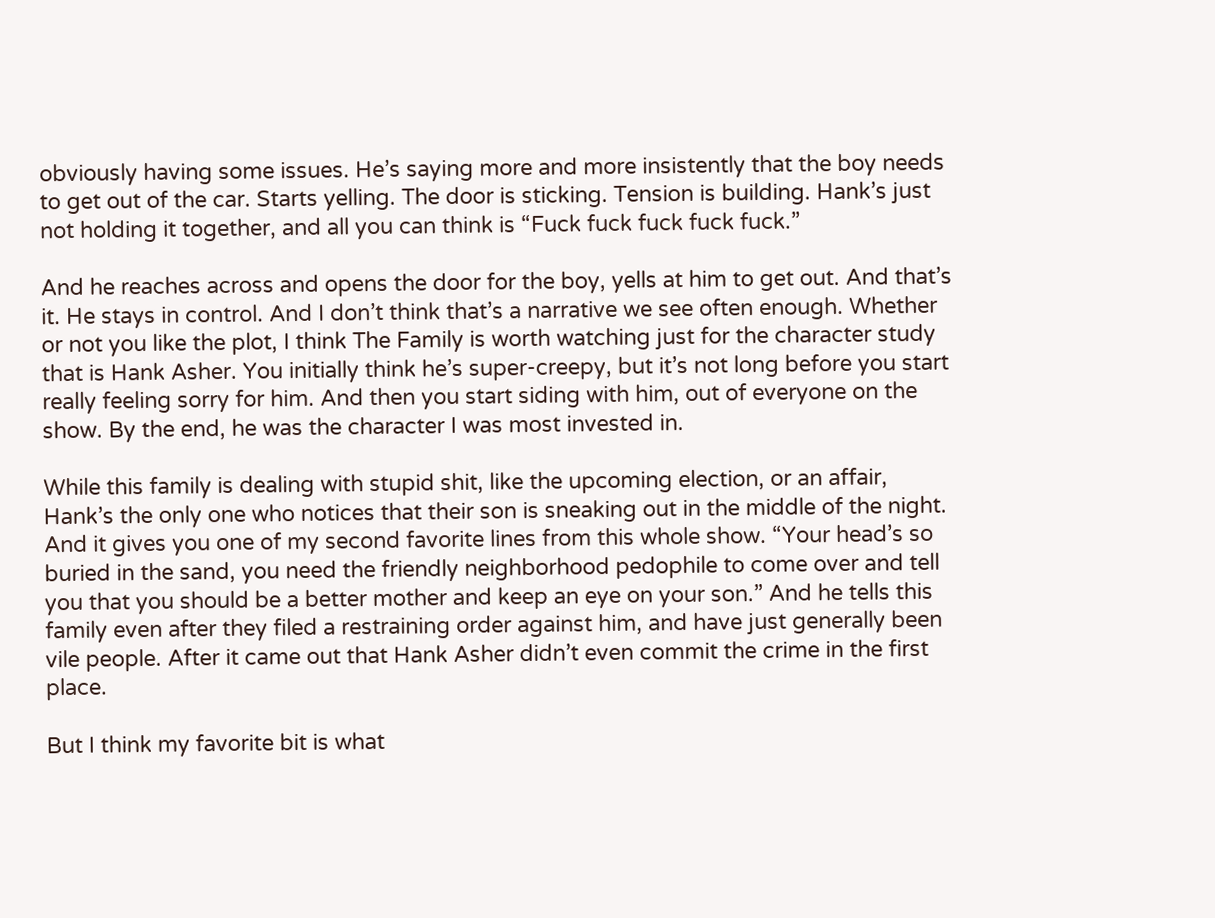obviously having some issues. He’s saying more and more insistently that the boy needs to get out of the car. Starts yelling. The door is sticking. Tension is building. Hank’s just not holding it together, and all you can think is “Fuck fuck fuck fuck fuck.”

And he reaches across and opens the door for the boy, yells at him to get out. And that’s it. He stays in control. And I don’t think that’s a narrative we see often enough. Whether or not you like the plot, I think The Family is worth watching just for the character study that is Hank Asher. You initially think he’s super-creepy, but it’s not long before you start really feeling sorry for him. And then you start siding with him, out of everyone on the show. By the end, he was the character I was most invested in.

While this family is dealing with stupid shit, like the upcoming election, or an affair, Hank’s the only one who notices that their son is sneaking out in the middle of the night. And it gives you one of my second favorite lines from this whole show. “Your head’s so buried in the sand, you need the friendly neighborhood pedophile to come over and tell you that you should be a better mother and keep an eye on your son.” And he tells this family even after they filed a restraining order against him, and have just generally been vile people. After it came out that Hank Asher didn’t even commit the crime in the first place.

But I think my favorite bit is what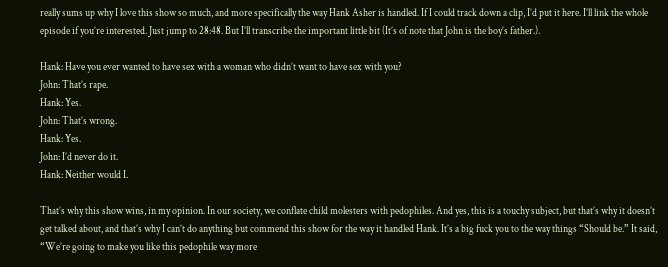really sums up why I love this show so much, and more specifically the way Hank Asher is handled. If I could track down a clip, I’d put it here. I’ll link the whole episode if you’re interested. Just jump to 28:48. But I’ll transcribe the important little bit (It’s of note that John is the boy’s father.).

Hank: Have you ever wanted to have sex with a woman who didn’t want to have sex with you?
John: That’s rape.
Hank: Yes.
John: That’s wrong.
Hank: Yes.
John: I’d never do it.
Hank: Neither would I.

That’s why this show wins, in my opinion. In our society, we conflate child molesters with pedophiles. And yes, this is a touchy subject, but that’s why it doesn’t get talked about, and that’s why I can’t do anything but commend this show for the way it handled Hank. It’s a big fuck you to the way things “Should be.” It said, “We’re going to make you like this pedophile way more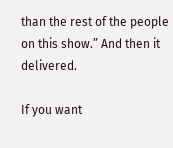than the rest of the people on this show.” And then it delivered.

If you want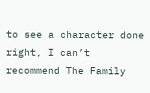to see a character done right, I can’t recommend The Family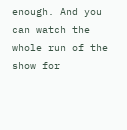enough. And you can watch the whole run of the show for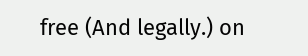free (And legally.) on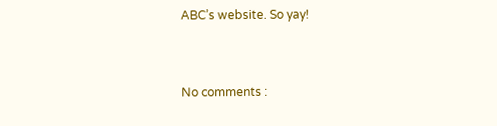ABC’s website. So yay!


No comments :